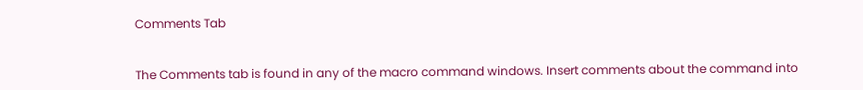Comments Tab


The Comments tab is found in any of the macro command windows. Insert comments about the command into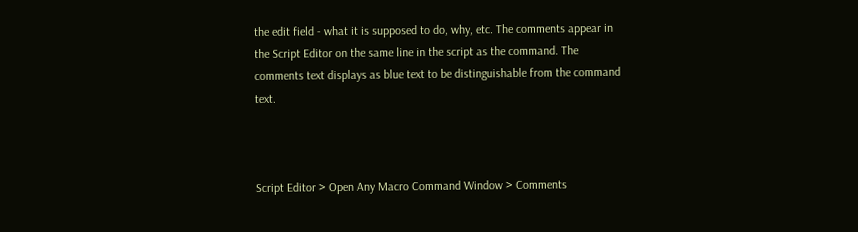the edit field - what it is supposed to do, why, etc. The comments appear in the Script Editor on the same line in the script as the command. The comments text displays as blue text to be distinguishable from the command text.



Script Editor > Open Any Macro Command Window > Comments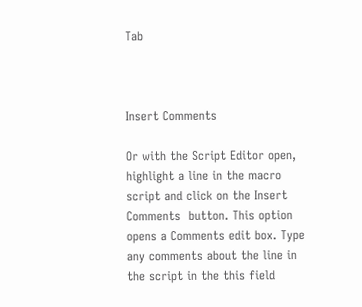Tab



Insert Comments

Or with the Script Editor open, highlight a line in the macro script and click on the Insert Comments  button. This option opens a Comments edit box. Type any comments about the line in the script in the this field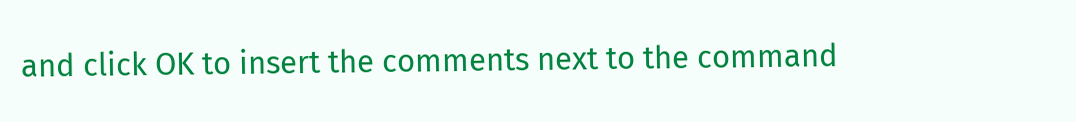and click OK to insert the comments next to the command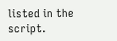listed in the script.